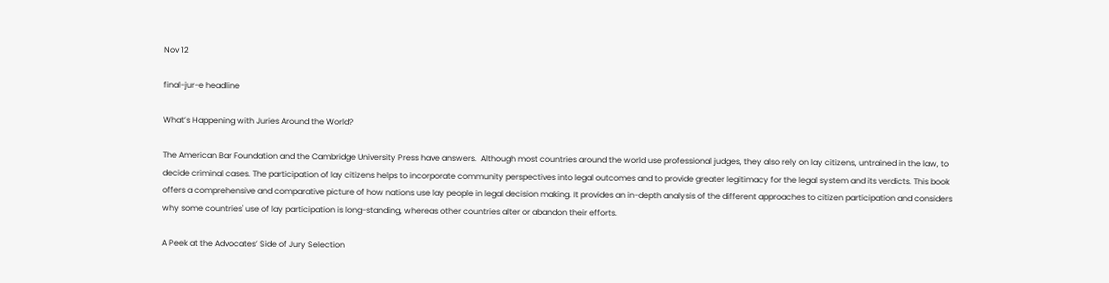Nov 12

final-jur-e headline

What’s Happening with Juries Around the World?

The American Bar Foundation and the Cambridge University Press have answers.  Although most countries around the world use professional judges, they also rely on lay citizens, untrained in the law, to decide criminal cases. The participation of lay citizens helps to incorporate community perspectives into legal outcomes and to provide greater legitimacy for the legal system and its verdicts. This book offers a comprehensive and comparative picture of how nations use lay people in legal decision making. It provides an in-depth analysis of the different approaches to citizen participation and considers why some countries' use of lay participation is long-standing, whereas other countries alter or abandon their efforts.

A Peek at the Advocates’ Side of Jury Selection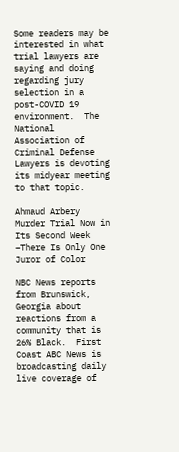Some readers may be interested in what trial lawyers are saying and doing regarding jury selection in a post-COVID 19 environment.  The National Association of Criminal Defense Lawyers is devoting its midyear meeting to that topic.

Ahmaud Arbery Murder Trial Now in Its Second Week –There Is Only One Juror of Color

NBC News reports from Brunswick, Georgia about reactions from a community that is 26% Black.  First Coast ABC News is broadcasting daily live coverage of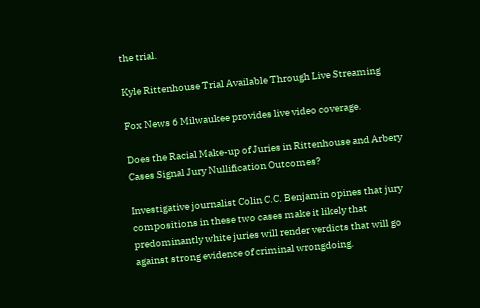the trial.

Kyle Rittenhouse Trial Available Through Live Streaming

Fox News 6 Milwaukee provides live video coverage.

Does the Racial Make-up of Juries in Rittenhouse and Arbery Cases Signal Jury Nullification Outcomes?

Investigative journalist Colin C.C. Benjamin opines that jury compositions in these two cases make it likely that predominantly white juries will render verdicts that will go against strong evidence of criminal wrongdoing.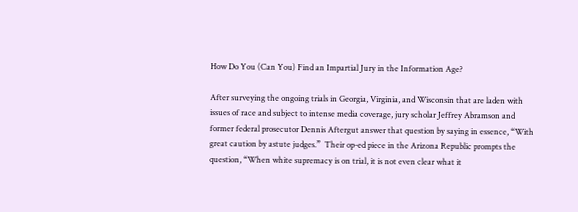How Do You (Can You) Find an Impartial Jury in the Information Age?

After surveying the ongoing trials in Georgia, Virginia, and Wisconsin that are laden with issues of race and subject to intense media coverage, jury scholar Jeffrey Abramson and former federal prosecutor Dennis Aftergut answer that question by saying in essence, “With great caution by astute judges.”  Their op-ed piece in the Arizona Republic prompts the question, “When white supremacy is on trial, it is not even clear what it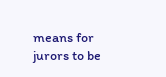means for jurors to be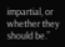impartial, or whether they should be.”